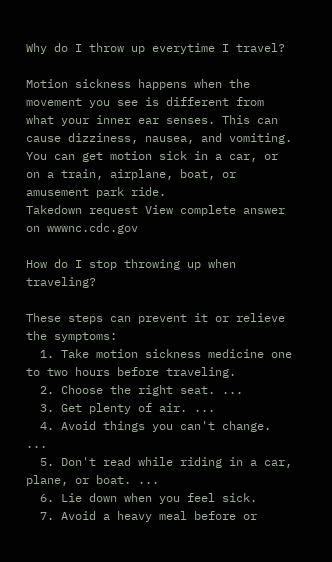Why do I throw up everytime I travel?

Motion sickness happens when the movement you see is different from what your inner ear senses. This can cause dizziness, nausea, and vomiting. You can get motion sick in a car, or on a train, airplane, boat, or amusement park ride.
Takedown request View complete answer on wwwnc.cdc.gov

How do I stop throwing up when traveling?

These steps can prevent it or relieve the symptoms:
  1. Take motion sickness medicine one to two hours before traveling.
  2. Choose the right seat. ...
  3. Get plenty of air. ...
  4. Avoid things you can't change. ...
  5. Don't read while riding in a car, plane, or boat. ...
  6. Lie down when you feel sick.
  7. Avoid a heavy meal before or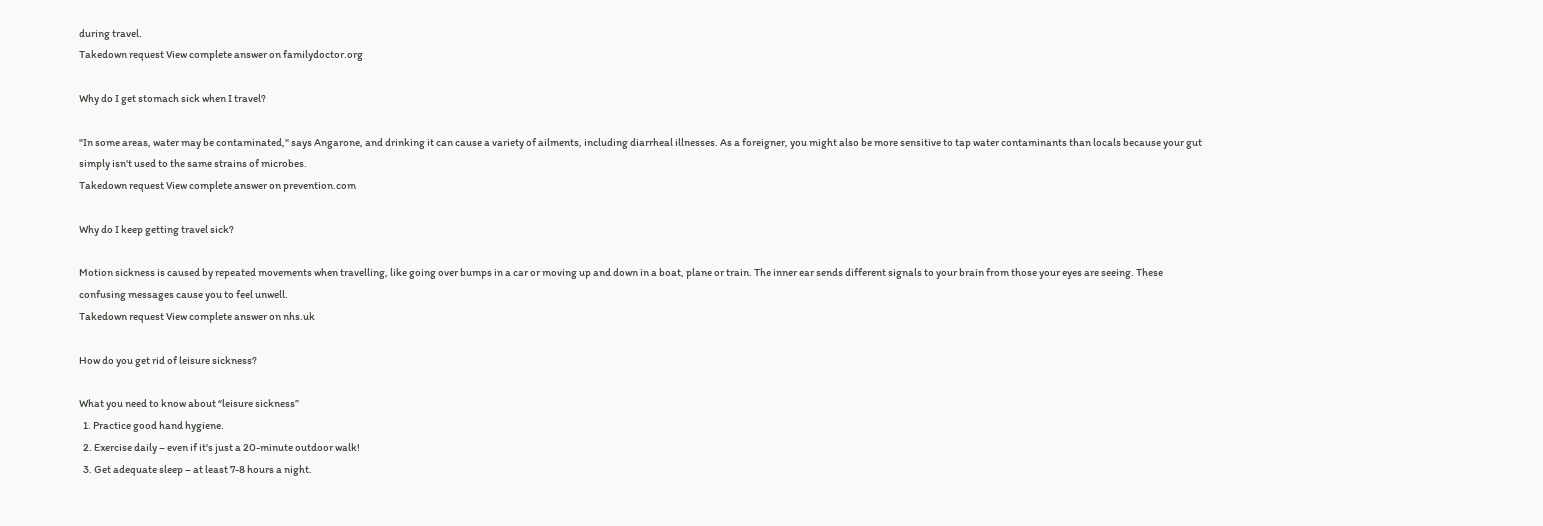during travel.
Takedown request View complete answer on familydoctor.org

Why do I get stomach sick when I travel?

"In some areas, water may be contaminated," says Angarone, and drinking it can cause a variety of ailments, including diarrheal illnesses. As a foreigner, you might also be more sensitive to tap water contaminants than locals because your gut simply isn't used to the same strains of microbes.
Takedown request View complete answer on prevention.com

Why do I keep getting travel sick?

Motion sickness is caused by repeated movements when travelling, like going over bumps in a car or moving up and down in a boat, plane or train. The inner ear sends different signals to your brain from those your eyes are seeing. These confusing messages cause you to feel unwell.
Takedown request View complete answer on nhs.uk

How do you get rid of leisure sickness?

What you need to know about “leisure sickness”
  1. Practice good hand hygiene.
  2. Exercise daily – even if it's just a 20-minute outdoor walk!
  3. Get adequate sleep – at least 7-8 hours a night.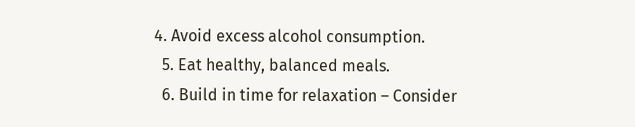4. Avoid excess alcohol consumption.
  5. Eat healthy, balanced meals.
  6. Build in time for relaxation – Consider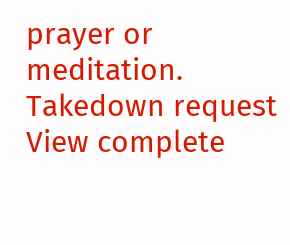prayer or meditation.
Takedown request View complete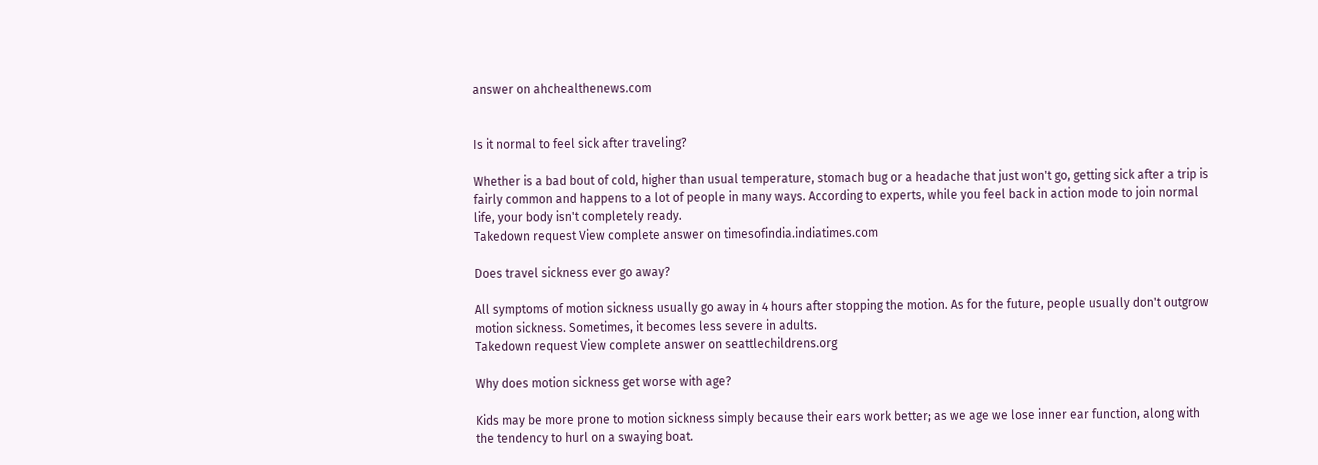answer on ahchealthenews.com


Is it normal to feel sick after traveling?

Whether is a bad bout of cold, higher than usual temperature, stomach bug or a headache that just won't go, getting sick after a trip is fairly common and happens to a lot of people in many ways. According to experts, while you feel back in action mode to join normal life, your body isn't completely ready.
Takedown request View complete answer on timesofindia.indiatimes.com

Does travel sickness ever go away?

All symptoms of motion sickness usually go away in 4 hours after stopping the motion. As for the future, people usually don't outgrow motion sickness. Sometimes, it becomes less severe in adults.
Takedown request View complete answer on seattlechildrens.org

Why does motion sickness get worse with age?

Kids may be more prone to motion sickness simply because their ears work better; as we age we lose inner ear function, along with the tendency to hurl on a swaying boat.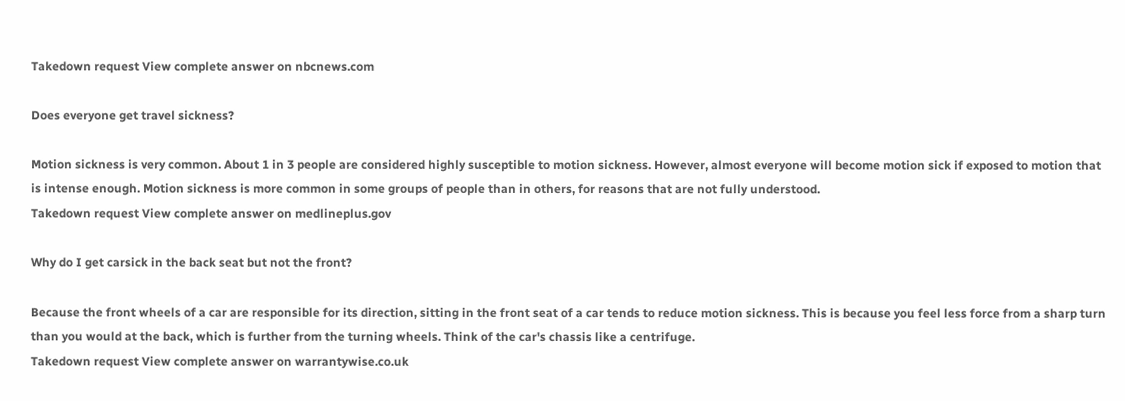Takedown request View complete answer on nbcnews.com

Does everyone get travel sickness?

Motion sickness is very common. About 1 in 3 people are considered highly susceptible to motion sickness. However, almost everyone will become motion sick if exposed to motion that is intense enough. Motion sickness is more common in some groups of people than in others, for reasons that are not fully understood.
Takedown request View complete answer on medlineplus.gov

Why do I get carsick in the back seat but not the front?

Because the front wheels of a car are responsible for its direction, sitting in the front seat of a car tends to reduce motion sickness. This is because you feel less force from a sharp turn than you would at the back, which is further from the turning wheels. Think of the car's chassis like a centrifuge.
Takedown request View complete answer on warrantywise.co.uk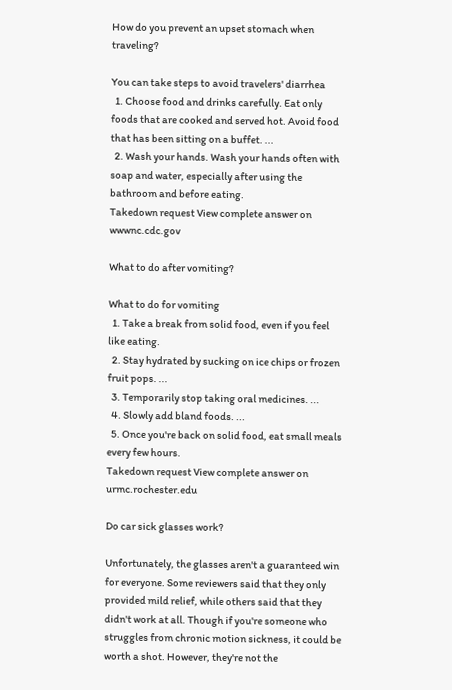How do you prevent an upset stomach when traveling?

You can take steps to avoid travelers' diarrhea
  1. Choose food and drinks carefully. Eat only foods that are cooked and served hot. Avoid food that has been sitting on a buffet. ...
  2. Wash your hands. Wash your hands often with soap and water, especially after using the bathroom and before eating.
Takedown request View complete answer on wwwnc.cdc.gov

What to do after vomiting?

What to do for vomiting
  1. Take a break from solid food, even if you feel like eating.
  2. Stay hydrated by sucking on ice chips or frozen fruit pops. ...
  3. Temporarily stop taking oral medicines. ...
  4. Slowly add bland foods. ...
  5. Once you're back on solid food, eat small meals every few hours.
Takedown request View complete answer on urmc.rochester.edu

Do car sick glasses work?

Unfortunately, the glasses aren't a guaranteed win for everyone. Some reviewers said that they only provided mild relief, while others said that they didn't work at all. Though if you're someone who struggles from chronic motion sickness, it could be worth a shot. However, they're not the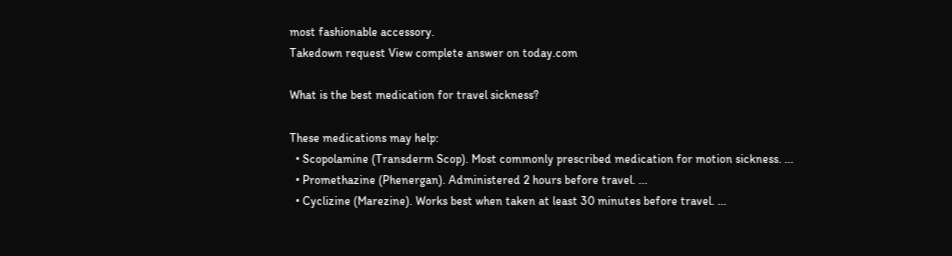most fashionable accessory.
Takedown request View complete answer on today.com

What is the best medication for travel sickness?

These medications may help:
  • Scopolamine (Transderm Scop). Most commonly prescribed medication for motion sickness. ...
  • Promethazine (Phenergan). Administered 2 hours before travel. ...
  • Cyclizine (Marezine). Works best when taken at least 30 minutes before travel. ...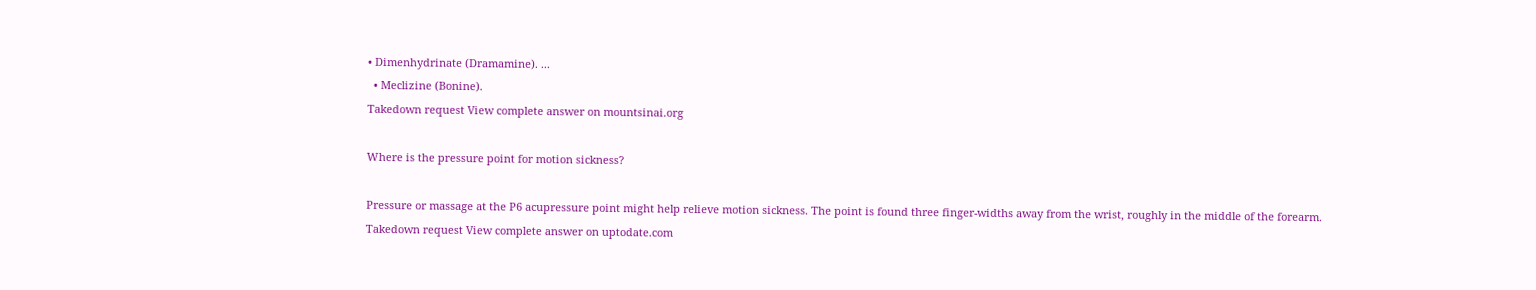• Dimenhydrinate (Dramamine). ...
  • Meclizine (Bonine).
Takedown request View complete answer on mountsinai.org

Where is the pressure point for motion sickness?

Pressure or massage at the P6 acupressure point might help relieve motion sickness. The point is found three finger-widths away from the wrist, roughly in the middle of the forearm.
Takedown request View complete answer on uptodate.com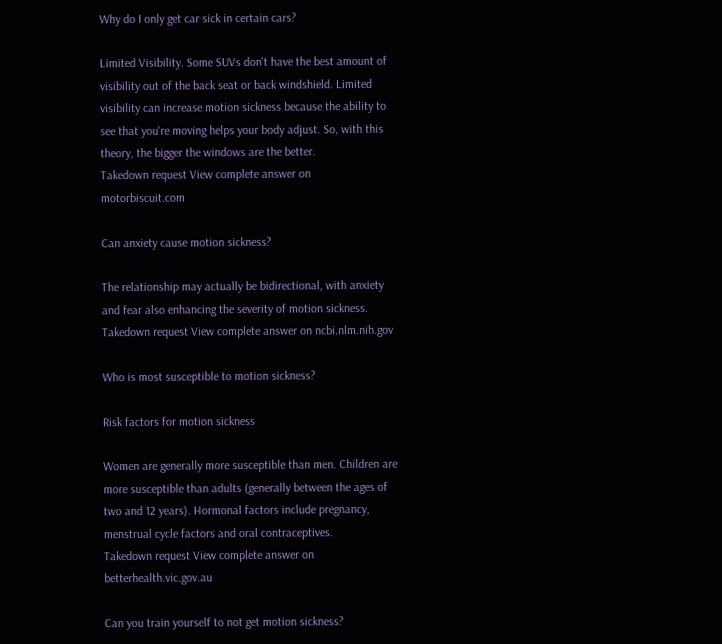Why do I only get car sick in certain cars?

Limited Visibility. Some SUVs don't have the best amount of visibility out of the back seat or back windshield. Limited visibility can increase motion sickness because the ability to see that you're moving helps your body adjust. So, with this theory, the bigger the windows are the better.
Takedown request View complete answer on motorbiscuit.com

Can anxiety cause motion sickness?

The relationship may actually be bidirectional, with anxiety and fear also enhancing the severity of motion sickness.
Takedown request View complete answer on ncbi.nlm.nih.gov

Who is most susceptible to motion sickness?

Risk factors for motion sickness

Women are generally more susceptible than men. Children are more susceptible than adults (generally between the ages of two and 12 years). Hormonal factors include pregnancy, menstrual cycle factors and oral contraceptives.
Takedown request View complete answer on betterhealth.vic.gov.au

Can you train yourself to not get motion sickness?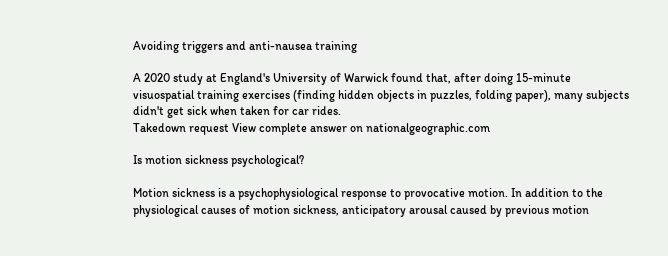Avoiding triggers and anti-nausea training

A 2020 study at England's University of Warwick found that, after doing 15-minute visuospatial training exercises (finding hidden objects in puzzles, folding paper), many subjects didn't get sick when taken for car rides.
Takedown request View complete answer on nationalgeographic.com

Is motion sickness psychological?

Motion sickness is a psychophysiological response to provocative motion. In addition to the physiological causes of motion sickness, anticipatory arousal caused by previous motion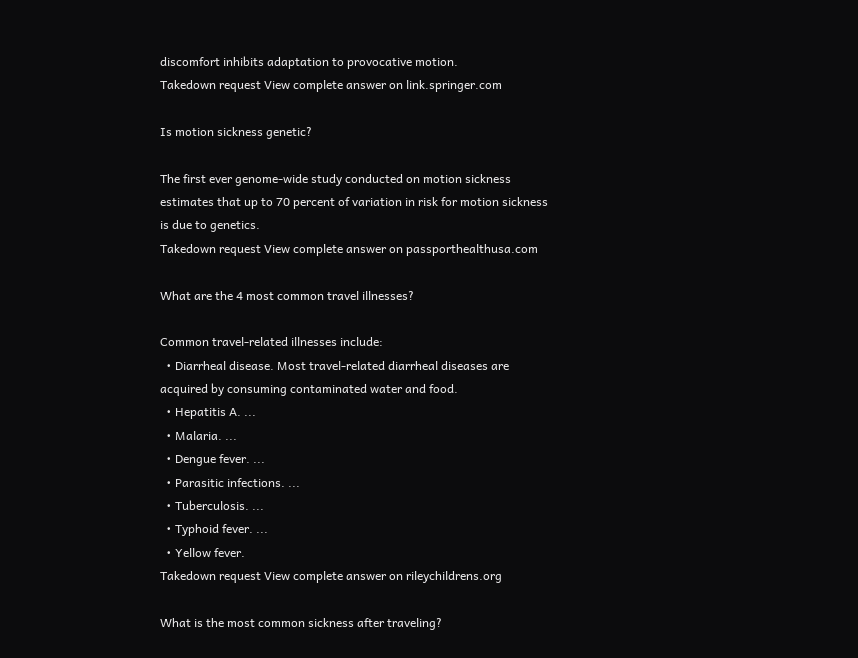discomfort inhibits adaptation to provocative motion.
Takedown request View complete answer on link.springer.com

Is motion sickness genetic?

The first ever genome-wide study conducted on motion sickness estimates that up to 70 percent of variation in risk for motion sickness is due to genetics.
Takedown request View complete answer on passporthealthusa.com

What are the 4 most common travel illnesses?

Common travel-related illnesses include:
  • Diarrheal disease. Most travel-related diarrheal diseases are acquired by consuming contaminated water and food.
  • Hepatitis A. ...
  • Malaria. ...
  • Dengue fever. ...
  • Parasitic infections. ...
  • Tuberculosis. ...
  • Typhoid fever. ...
  • Yellow fever.
Takedown request View complete answer on rileychildrens.org

What is the most common sickness after traveling?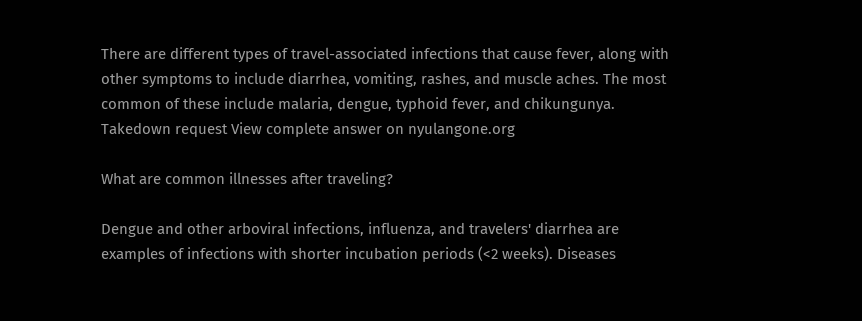There are different types of travel-associated infections that cause fever, along with other symptoms to include diarrhea, vomiting, rashes, and muscle aches. The most common of these include malaria, dengue, typhoid fever, and chikungunya.
Takedown request View complete answer on nyulangone.org

What are common illnesses after traveling?

Dengue and other arboviral infections, influenza, and travelers' diarrhea are examples of infections with shorter incubation periods (<2 weeks). Diseases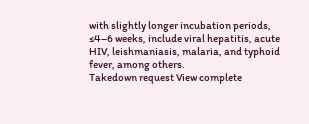with slightly longer incubation periods, ≤4–6 weeks, include viral hepatitis, acute HIV, leishmaniasis, malaria, and typhoid fever, among others.
Takedown request View complete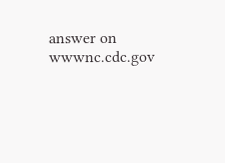answer on wwwnc.cdc.gov